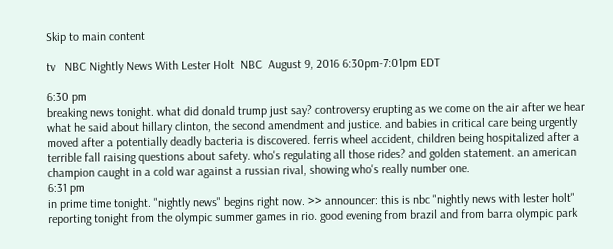Skip to main content

tv   NBC Nightly News With Lester Holt  NBC  August 9, 2016 6:30pm-7:01pm EDT

6:30 pm
breaking news tonight. what did donald trump just say? controversy erupting as we come on the air after we hear what he said about hillary clinton, the second amendment and justice. and babies in critical care being urgently moved after a potentially deadly bacteria is discovered. ferris wheel accident, children being hospitalized after a terrible fall raising questions about safety. who's regulating all those rides? and golden statement. an american champion caught in a cold war against a russian rival, showing who's really number one.
6:31 pm
in prime time tonight. "nightly news" begins right now. >> announcer: this is nbc "nightly news with lester holt" reporting tonight from the olympic summer games in rio. good evening from brazil and from barra olympic park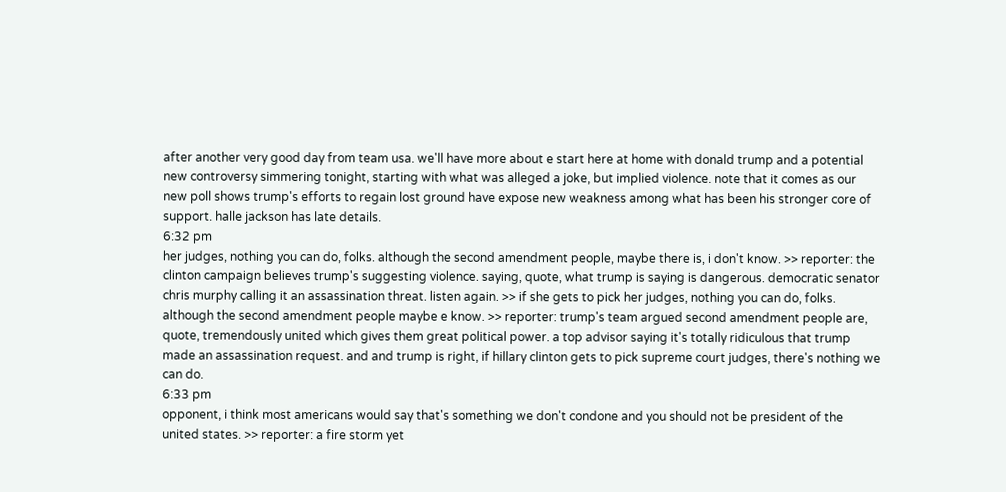after another very good day from team usa. we'll have more about e start here at home with donald trump and a potential new controversy simmering tonight, starting with what was alleged a joke, but implied violence. note that it comes as our new poll shows trump's efforts to regain lost ground have expose new weakness among what has been his stronger core of support. halle jackson has late details.
6:32 pm
her judges, nothing you can do, folks. although the second amendment people, maybe there is, i don't know. >> reporter: the clinton campaign believes trump's suggesting violence. saying, quote, what trump is saying is dangerous. democratic senator chris murphy calling it an assassination threat. listen again. >> if she gets to pick her judges, nothing you can do, folks. although the second amendment people maybe e know. >> reporter: trump's team argued second amendment people are, quote, tremendously united which gives them great political power. a top advisor saying it's totally ridiculous that trump made an assassination request. and and trump is right, if hillary clinton gets to pick supreme court judges, there's nothing we can do.
6:33 pm
opponent, i think most americans would say that's something we don't condone and you should not be president of the united states. >> reporter: a fire storm yet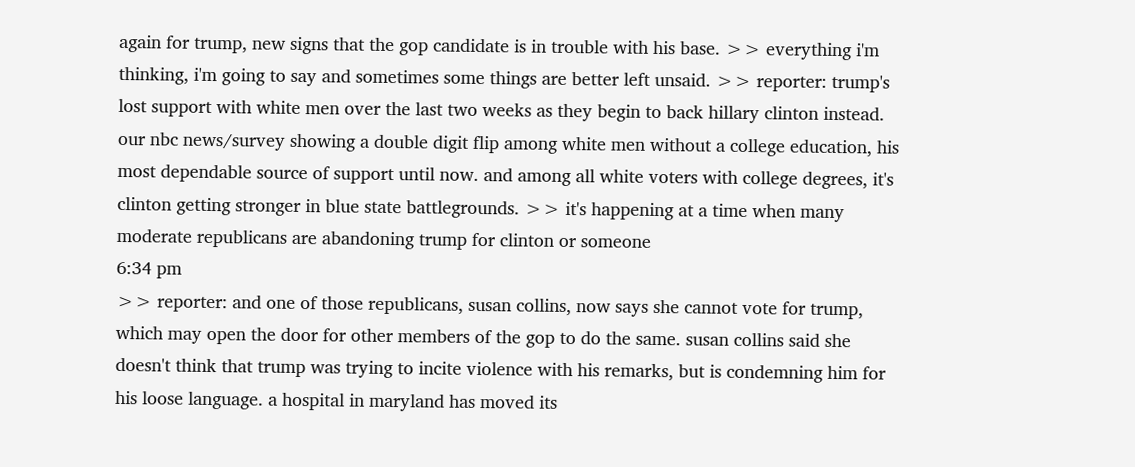again for trump, new signs that the gop candidate is in trouble with his base. >> everything i'm thinking, i'm going to say and sometimes some things are better left unsaid. >> reporter: trump's lost support with white men over the last two weeks as they begin to back hillary clinton instead. our nbc news/survey showing a double digit flip among white men without a college education, his most dependable source of support until now. and among all white voters with college degrees, it's clinton getting stronger in blue state battlegrounds. >> it's happening at a time when many moderate republicans are abandoning trump for clinton or someone
6:34 pm
>> reporter: and one of those republicans, susan collins, now says she cannot vote for trump, which may open the door for other members of the gop to do the same. susan collins said she doesn't think that trump was trying to incite violence with his remarks, but is condemning him for his loose language. a hospital in maryland has moved its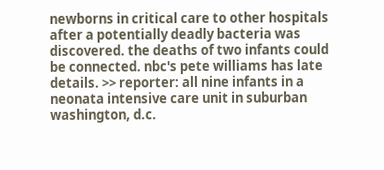newborns in critical care to other hospitals after a potentially deadly bacteria was discovered. the deaths of two infants could be connected. nbc's pete williams has late details. >> reporter: all nine infants in a neonata intensive care unit in suburban washington, d.c.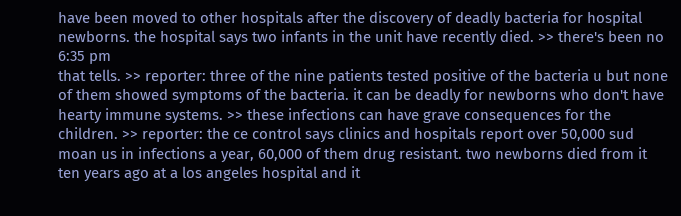have been moved to other hospitals after the discovery of deadly bacteria for hospital newborns. the hospital says two infants in the unit have recently died. >> there's been no
6:35 pm
that tells. >> reporter: three of the nine patients tested positive of the bacteria u but none of them showed symptoms of the bacteria. it can be deadly for newborns who don't have hearty immune systems. >> these infections can have grave consequences for the children. >> reporter: the ce control says clinics and hospitals report over 50,000 sud moan us in infections a year, 60,000 of them drug resistant. two newborns died from it ten years ago at a los angeles hospital and it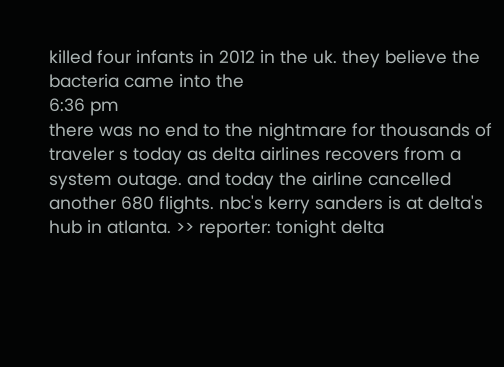killed four infants in 2012 in the uk. they believe the bacteria came into the
6:36 pm
there was no end to the nightmare for thousands of traveler s today as delta airlines recovers from a system outage. and today the airline cancelled another 680 flights. nbc's kerry sanders is at delta's hub in atlanta. >> reporter: tonight delta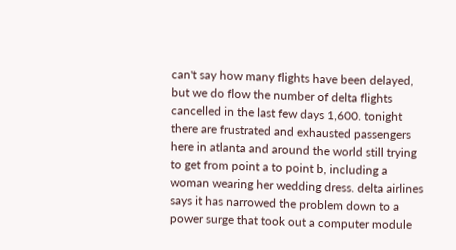can't say how many flights have been delayed, but we do flow the number of delta flights cancelled in the last few days 1,600. tonight there are frustrated and exhausted passengers here in atlanta and around the world still trying to get from point a to point b, including a woman wearing her wedding dress. delta airlines says it has narrowed the problem down to a power surge that took out a computer module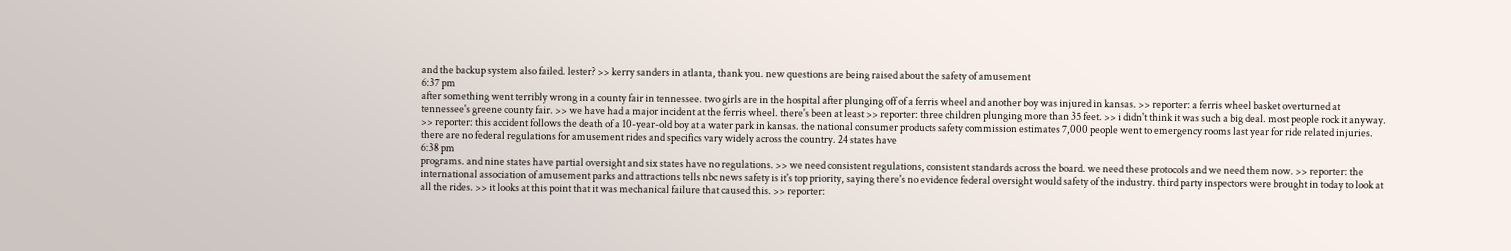and the backup system also failed. lester? >> kerry sanders in atlanta, thank you. new questions are being raised about the safety of amusement
6:37 pm
after something went terribly wrong in a county fair in tennessee. two girls are in the hospital after plunging off of a ferris wheel and another boy was injured in kansas. >> reporter: a ferris wheel basket overturned at tennessee's greene county fair. >> we have had a major incident at the ferris wheel. there's been at least >> reporter: three children plunging more than 35 feet. >> i didn't think it was such a big deal. most people rock it anyway. >> reporter: this accident follows the death of a 10-year-old boy at a water park in kansas. the national consumer products safety commission estimates 7,000 people went to emergency rooms last year for ride related injuries. there are no federal regulations for amusement rides and specifics vary widely across the country. 24 states have
6:38 pm
programs. and nine states have partial oversight and six states have no regulations. >> we need consistent regulations, consistent standards across the board. we need these protocols and we need them now. >> reporter: the international association of amusement parks and attractions tells nbc news safety is it's top priority, saying there's no evidence federal oversight would safety of the industry. third party inspectors were brought in today to look at all the rides. >> it looks at this point that it was mechanical failure that caused this. >> reporter: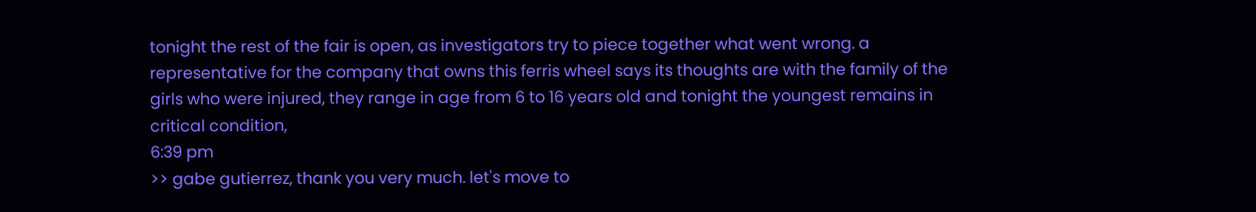tonight the rest of the fair is open, as investigators try to piece together what went wrong. a representative for the company that owns this ferris wheel says its thoughts are with the family of the girls who were injured, they range in age from 6 to 16 years old and tonight the youngest remains in critical condition,
6:39 pm
>> gabe gutierrez, thank you very much. let's move to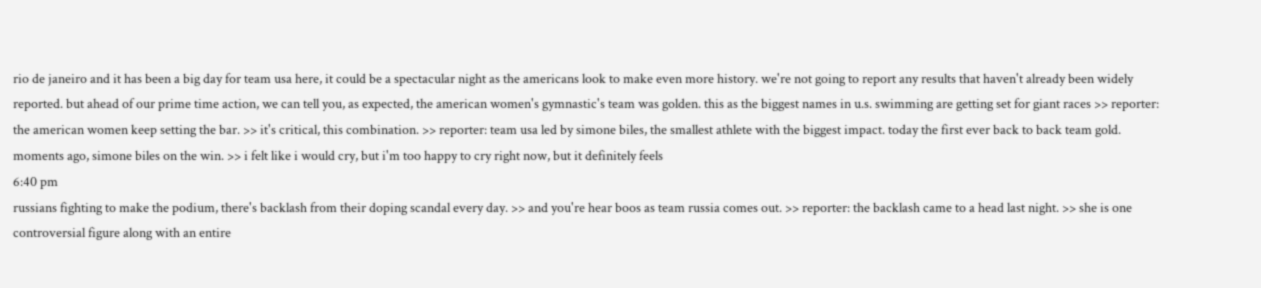rio de janeiro and it has been a big day for team usa here, it could be a spectacular night as the americans look to make even more history. we're not going to report any results that haven't already been widely reported. but ahead of our prime time action, we can tell you, as expected, the american women's gymnastic's team was golden. this as the biggest names in u.s. swimming are getting set for giant races >> reporter: the american women keep setting the bar. >> it's critical, this combination. >> reporter: team usa led by simone biles, the smallest athlete with the biggest impact. today the first ever back to back team gold. moments ago, simone biles on the win. >> i felt like i would cry, but i'm too happy to cry right now, but it definitely feels
6:40 pm
russians fighting to make the podium, there's backlash from their doping scandal every day. >> and you're hear boos as team russia comes out. >> reporter: the backlash came to a head last night. >> she is one controversial figure along with an entire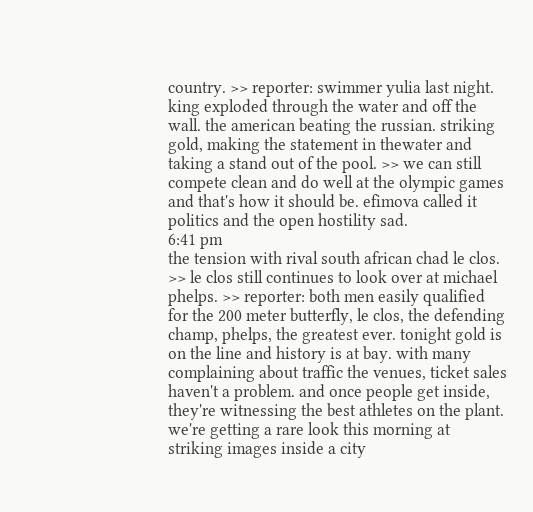country. >> reporter: swimmer yulia last night. king exploded through the water and off the wall. the american beating the russian. striking gold, making the statement in thewater and taking a stand out of the pool. >> we can still compete clean and do well at the olympic games and that's how it should be. efimova called it politics and the open hostility sad.
6:41 pm
the tension with rival south african chad le clos. >> le clos still continues to look over at michael phelps. >> reporter: both men easily qualified for the 200 meter butterfly, le clos, the defending champ, phelps, the greatest ever. tonight gold is on the line and history is at bay. with many complaining about traffic the venues, ticket sales haven't a problem. and once people get inside, they're witnessing the best athletes on the plant. we're getting a rare look this morning at striking images inside a city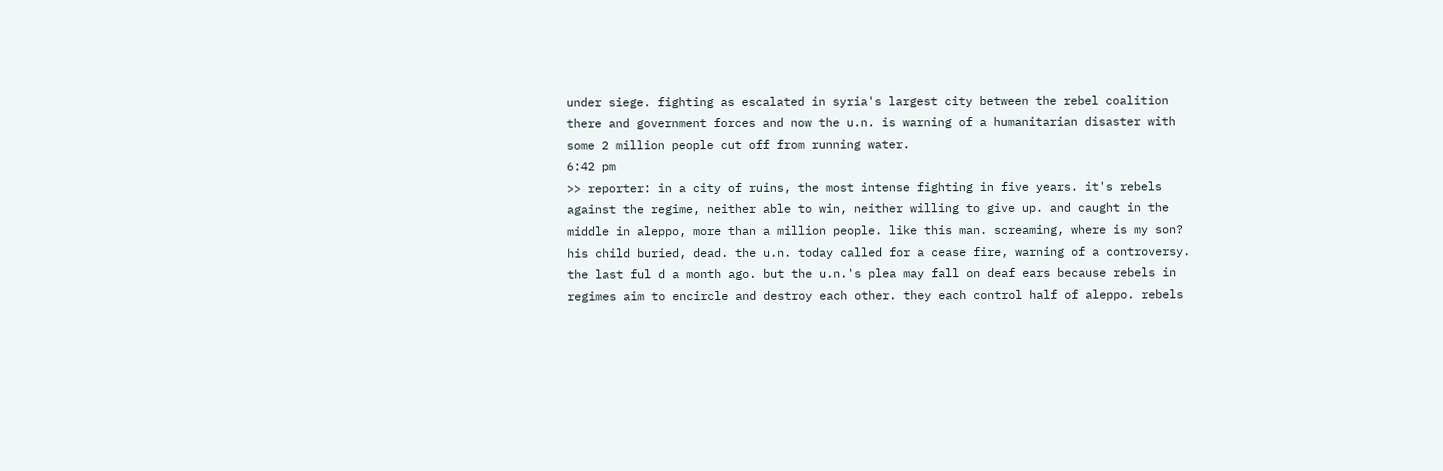under siege. fighting as escalated in syria's largest city between the rebel coalition there and government forces and now the u.n. is warning of a humanitarian disaster with some 2 million people cut off from running water.
6:42 pm
>> reporter: in a city of ruins, the most intense fighting in five years. it's rebels against the regime, neither able to win, neither willing to give up. and caught in the middle in aleppo, more than a million people. like this man. screaming, where is my son? his child buried, dead. the u.n. today called for a cease fire, warning of a controversy. the last ful d a month ago. but the u.n.'s plea may fall on deaf ears because rebels in regimes aim to encircle and destroy each other. they each control half of aleppo. rebels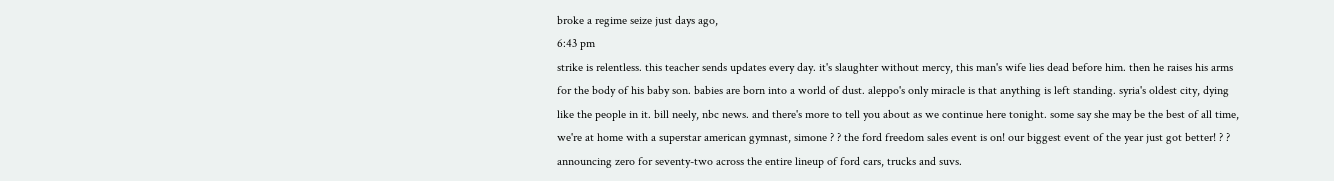broke a regime seize just days ago,
6:43 pm
strike is relentless. this teacher sends updates every day. it's slaughter without mercy, this man's wife lies dead before him. then he raises his arms for the body of his baby son. babies are born into a world of dust. aleppo's only miracle is that anything is left standing. syria's oldest city, dying like the people in it. bill neely, nbc news. and there's more to tell you about as we continue here tonight. some say she may be the best of all time, we're at home with a superstar american gymnast, simone ? ? the ford freedom sales event is on! our biggest event of the year just got better! ? ? announcing zero for seventy-two across the entire lineup of ford cars, trucks and suvs.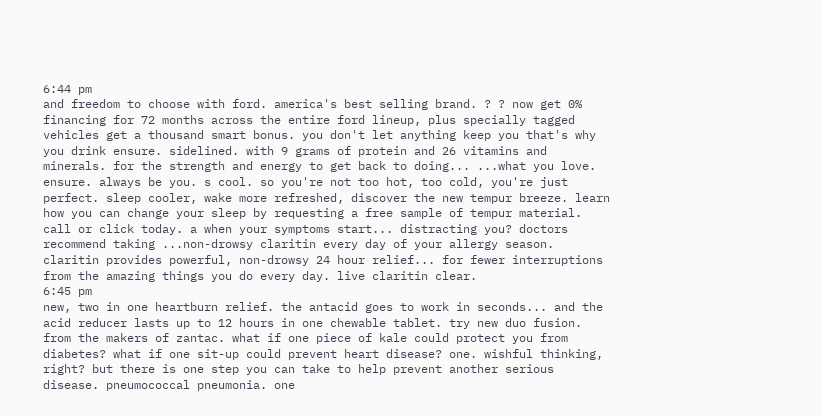6:44 pm
and freedom to choose with ford. america's best selling brand. ? ? now get 0% financing for 72 months across the entire ford lineup, plus specially tagged vehicles get a thousand smart bonus. you don't let anything keep you that's why you drink ensure. sidelined. with 9 grams of protein and 26 vitamins and minerals. for the strength and energy to get back to doing... ...what you love. ensure. always be you. s cool. so you're not too hot, too cold, you're just perfect. sleep cooler, wake more refreshed, discover the new tempur breeze. learn how you can change your sleep by requesting a free sample of tempur material. call or click today. a when your symptoms start... distracting you? doctors recommend taking ...non-drowsy claritin every day of your allergy season. claritin provides powerful, non-drowsy 24 hour relief... for fewer interruptions from the amazing things you do every day. live claritin clear.
6:45 pm
new, two in one heartburn relief. the antacid goes to work in seconds... and the acid reducer lasts up to 12 hours in one chewable tablet. try new duo fusion. from the makers of zantac. what if one piece of kale could protect you from diabetes? what if one sit-up could prevent heart disease? one. wishful thinking, right? but there is one step you can take to help prevent another serious disease. pneumococcal pneumonia. one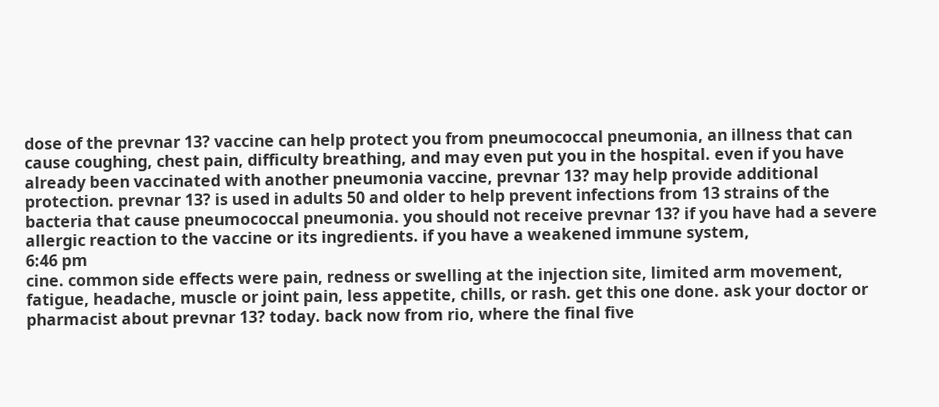dose of the prevnar 13? vaccine can help protect you from pneumococcal pneumonia, an illness that can cause coughing, chest pain, difficulty breathing, and may even put you in the hospital. even if you have already been vaccinated with another pneumonia vaccine, prevnar 13? may help provide additional protection. prevnar 13? is used in adults 50 and older to help prevent infections from 13 strains of the bacteria that cause pneumococcal pneumonia. you should not receive prevnar 13? if you have had a severe allergic reaction to the vaccine or its ingredients. if you have a weakened immune system,
6:46 pm
cine. common side effects were pain, redness or swelling at the injection site, limited arm movement, fatigue, headache, muscle or joint pain, less appetite, chills, or rash. get this one done. ask your doctor or pharmacist about prevnar 13? today. back now from rio, where the final five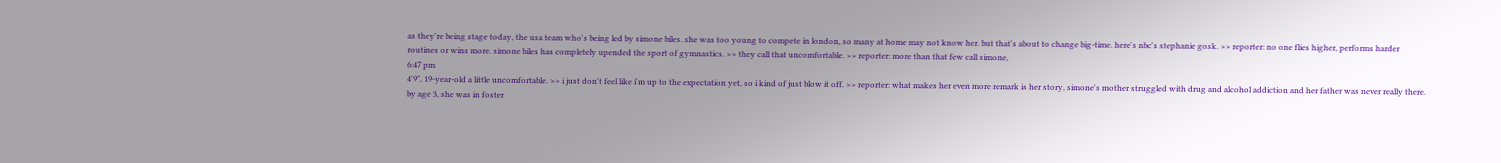as they're being stage today, the usa team who's being led by simone biles. she was too young to compete in london, so many at home may not know her. but that's about to change big-time. here's nbc's stephanie gosk. >> reporter: no one flies higher, performs harder routines or wins more. simone biles has completely upended the sport of gymnastics. >> they call that uncomfortable. >> reporter: more than that few call simone,
6:47 pm
4'9", 19-year-old a little uncomfortable. >> i just don't feel like i'm up to the expectation yet, so i kind of just blow it off. >> reporter: what makes her even more remark is her story, simone's mother struggled with drug and alcohol addiction and her father was never really there. by age 3, she was in foster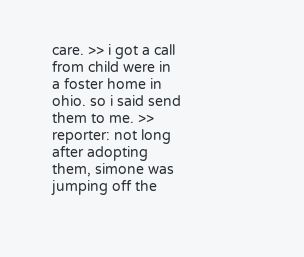care. >> i got a call from child were in a foster home in ohio. so i said send them to me. >> reporter: not long after adopting them, simone was jumping off the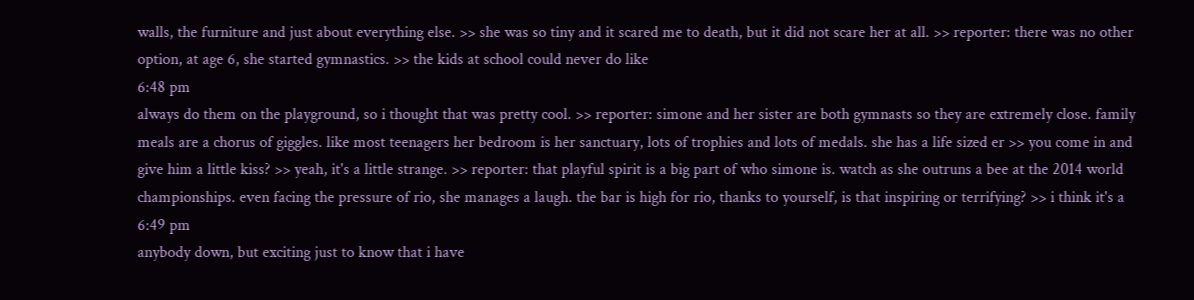walls, the furniture and just about everything else. >> she was so tiny and it scared me to death, but it did not scare her at all. >> reporter: there was no other option, at age 6, she started gymnastics. >> the kids at school could never do like
6:48 pm
always do them on the playground, so i thought that was pretty cool. >> reporter: simone and her sister are both gymnasts so they are extremely close. family meals are a chorus of giggles. like most teenagers her bedroom is her sanctuary, lots of trophies and lots of medals. she has a life sized er >> you come in and give him a little kiss? >> yeah, it's a little strange. >> reporter: that playful spirit is a big part of who simone is. watch as she outruns a bee at the 2014 world championships. even facing the pressure of rio, she manages a laugh. the bar is high for rio, thanks to yourself, is that inspiring or terrifying? >> i think it's a
6:49 pm
anybody down, but exciting just to know that i have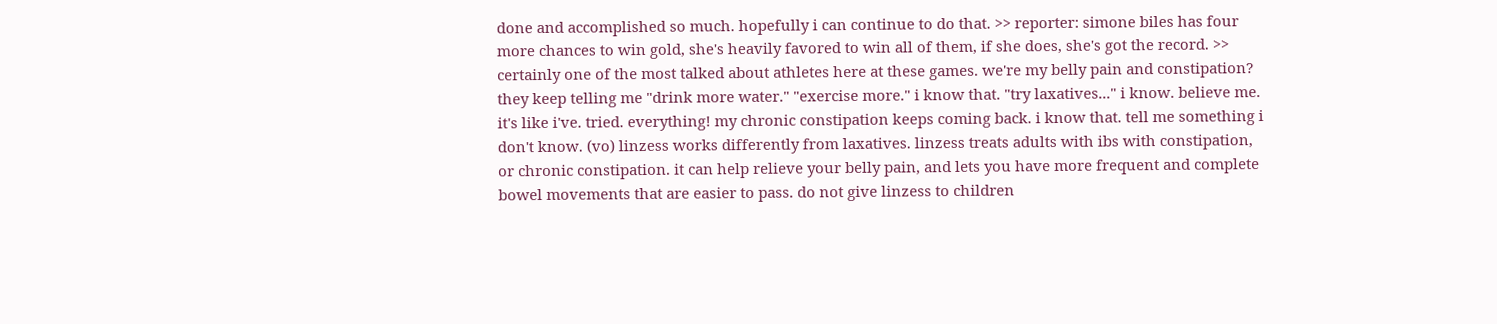done and accomplished so much. hopefully i can continue to do that. >> reporter: simone biles has four more chances to win gold, she's heavily favored to win all of them, if she does, she's got the record. >> certainly one of the most talked about athletes here at these games. we're my belly pain and constipation? they keep telling me "drink more water." "exercise more." i know that. "try laxatives..." i know. believe me. it's like i've. tried. everything! my chronic constipation keeps coming back. i know that. tell me something i don't know. (vo) linzess works differently from laxatives. linzess treats adults with ibs with constipation, or chronic constipation. it can help relieve your belly pain, and lets you have more frequent and complete bowel movements that are easier to pass. do not give linzess to children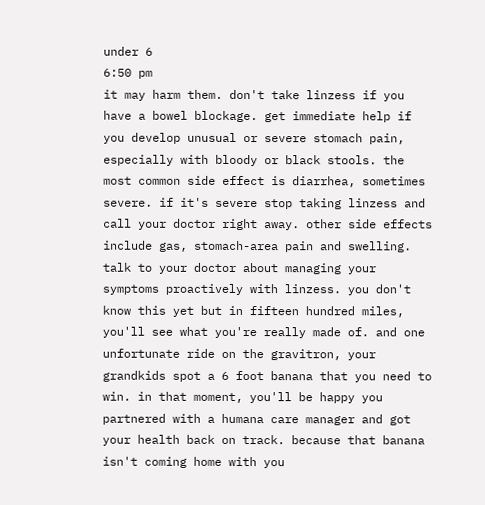under 6
6:50 pm
it may harm them. don't take linzess if you have a bowel blockage. get immediate help if you develop unusual or severe stomach pain, especially with bloody or black stools. the most common side effect is diarrhea, sometimes severe. if it's severe stop taking linzess and call your doctor right away. other side effects include gas, stomach-area pain and swelling. talk to your doctor about managing your symptoms proactively with linzess. you don't know this yet but in fifteen hundred miles, you'll see what you're really made of. and one unfortunate ride on the gravitron, your grandkids spot a 6 foot banana that you need to win. in that moment, you'll be happy you partnered with a humana care manager and got your health back on track. because that banana isn't coming home with you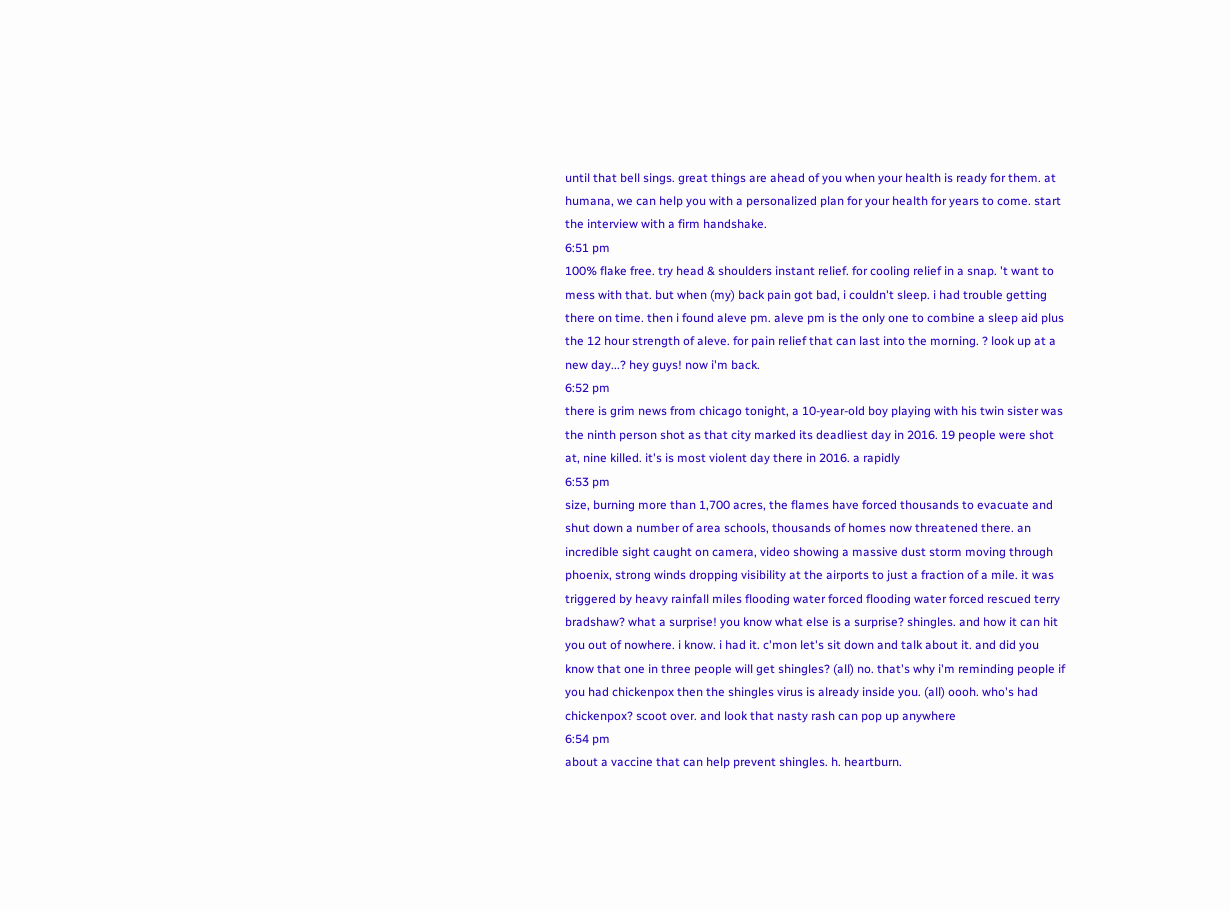until that bell sings. great things are ahead of you when your health is ready for them. at humana, we can help you with a personalized plan for your health for years to come. start the interview with a firm handshake.
6:51 pm
100% flake free. try head & shoulders instant relief. for cooling relief in a snap. 't want to mess with that. but when (my) back pain got bad, i couldn't sleep. i had trouble getting there on time. then i found aleve pm. aleve pm is the only one to combine a sleep aid plus the 12 hour strength of aleve. for pain relief that can last into the morning. ? look up at a new day...? hey guys! now i'm back.
6:52 pm
there is grim news from chicago tonight, a 10-year-old boy playing with his twin sister was the ninth person shot as that city marked its deadliest day in 2016. 19 people were shot at, nine killed. it's is most violent day there in 2016. a rapidly
6:53 pm
size, burning more than 1,700 acres, the flames have forced thousands to evacuate and shut down a number of area schools, thousands of homes now threatened there. an incredible sight caught on camera, video showing a massive dust storm moving through phoenix, strong winds dropping visibility at the airports to just a fraction of a mile. it was triggered by heavy rainfall miles flooding water forced flooding water forced rescued terry bradshaw? what a surprise! you know what else is a surprise? shingles. and how it can hit you out of nowhere. i know. i had it. c'mon let's sit down and talk about it. and did you know that one in three people will get shingles? (all) no. that's why i'm reminding people if you had chickenpox then the shingles virus is already inside you. (all) oooh. who's had chickenpox? scoot over. and look that nasty rash can pop up anywhere
6:54 pm
about a vaccine that can help prevent shingles. h. heartburn.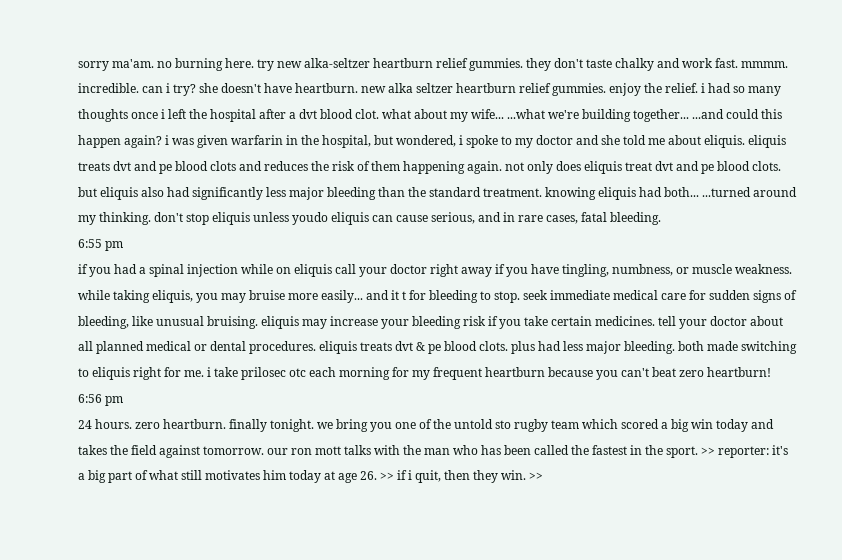sorry ma'am. no burning here. try new alka-seltzer heartburn relief gummies. they don't taste chalky and work fast. mmmm. incredible. can i try? she doesn't have heartburn. new alka seltzer heartburn relief gummies. enjoy the relief. i had so many thoughts once i left the hospital after a dvt blood clot. what about my wife... ...what we're building together... ...and could this happen again? i was given warfarin in the hospital, but wondered, i spoke to my doctor and she told me about eliquis. eliquis treats dvt and pe blood clots and reduces the risk of them happening again. not only does eliquis treat dvt and pe blood clots. but eliquis also had significantly less major bleeding than the standard treatment. knowing eliquis had both... ...turned around my thinking. don't stop eliquis unless youdo eliquis can cause serious, and in rare cases, fatal bleeding.
6:55 pm
if you had a spinal injection while on eliquis call your doctor right away if you have tingling, numbness, or muscle weakness. while taking eliquis, you may bruise more easily... and it t for bleeding to stop. seek immediate medical care for sudden signs of bleeding, like unusual bruising. eliquis may increase your bleeding risk if you take certain medicines. tell your doctor about all planned medical or dental procedures. eliquis treats dvt & pe blood clots. plus had less major bleeding. both made switching to eliquis right for me. i take prilosec otc each morning for my frequent heartburn because you can't beat zero heartburn!
6:56 pm
24 hours. zero heartburn. finally tonight. we bring you one of the untold sto rugby team which scored a big win today and takes the field against tomorrow. our ron mott talks with the man who has been called the fastest in the sport. >> reporter: it's a big part of what still motivates him today at age 26. >> if i quit, then they win. >>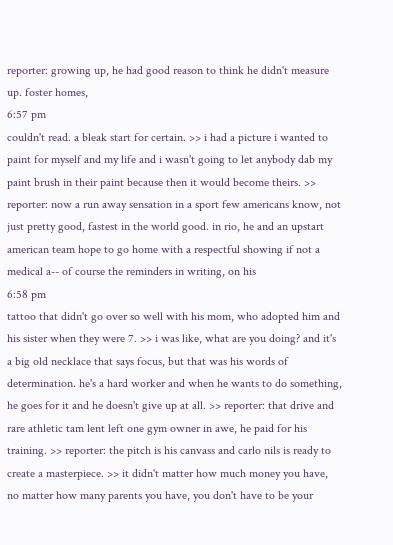reporter: growing up, he had good reason to think he didn't measure up. foster homes,
6:57 pm
couldn't read. a bleak start for certain. >> i had a picture i wanted to paint for myself and my life and i wasn't going to let anybody dab my paint brush in their paint because then it would become theirs. >> reporter: now a run away sensation in a sport few americans know, not just pretty good, fastest in the world good. in rio, he and an upstart american team hope to go home with a respectful showing if not a medical a-- of course the reminders in writing, on his
6:58 pm
tattoo that didn't go over so well with his mom, who adopted him and his sister when they were 7. >> i was like, what are you doing? and it's a big old necklace that says focus, but that was his words of determination. he's a hard worker and when he wants to do something, he goes for it and he doesn't give up at all. >> reporter: that drive and rare athletic tam lent left one gym owner in awe, he paid for his training. >> reporter: the pitch is his canvass and carlo nils is ready to create a masterpiece. >> it didn't matter how much money you have, no matter how many parents you have, you don't have to be your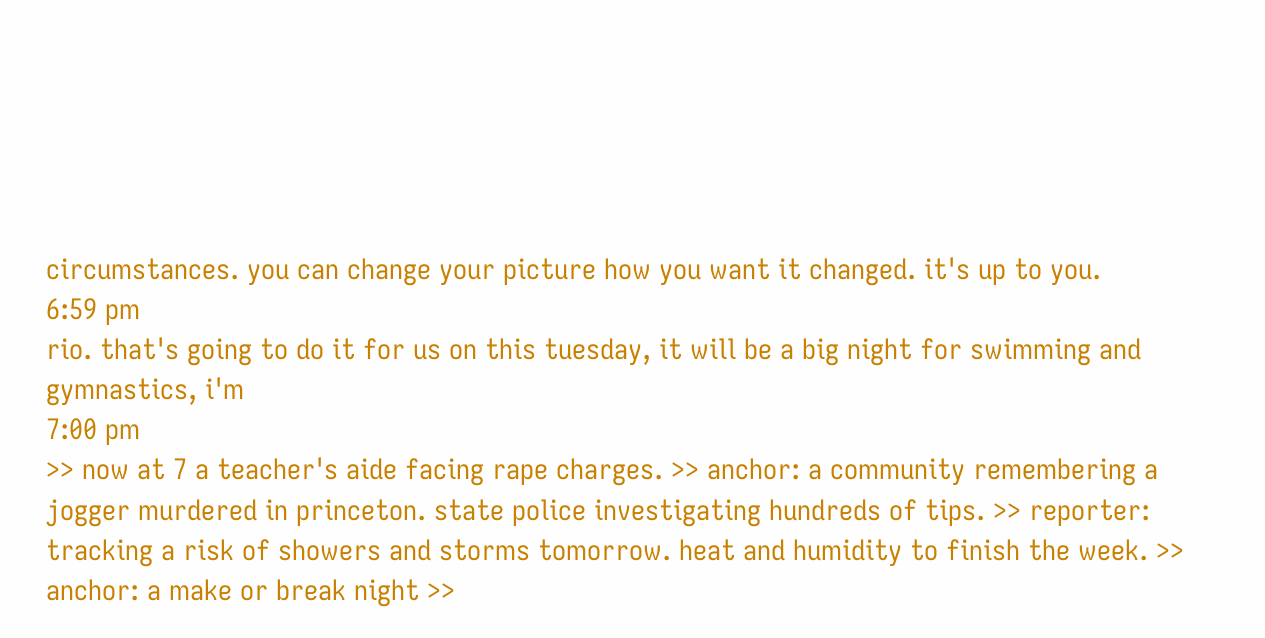circumstances. you can change your picture how you want it changed. it's up to you.
6:59 pm
rio. that's going to do it for us on this tuesday, it will be a big night for swimming and gymnastics, i'm
7:00 pm
>> now at 7 a teacher's aide facing rape charges. >> anchor: a community remembering a jogger murdered in princeton. state police investigating hundreds of tips. >> reporter: tracking a risk of showers and storms tomorrow. heat and humidity to finish the week. >> anchor: a make or break night >>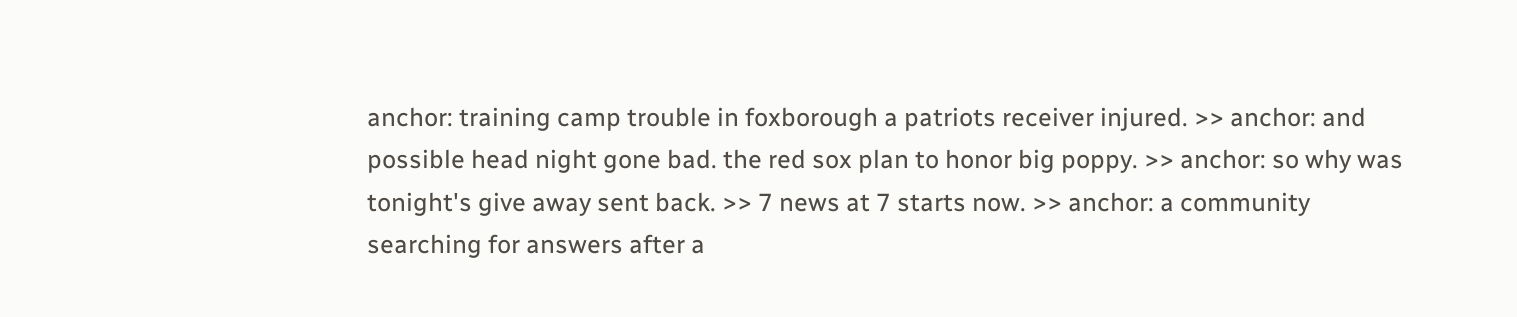anchor: training camp trouble in foxborough a patriots receiver injured. >> anchor: and possible head night gone bad. the red sox plan to honor big poppy. >> anchor: so why was tonight's give away sent back. >> 7 news at 7 starts now. >> anchor: a community searching for answers after a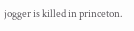jogger is killed in princeton.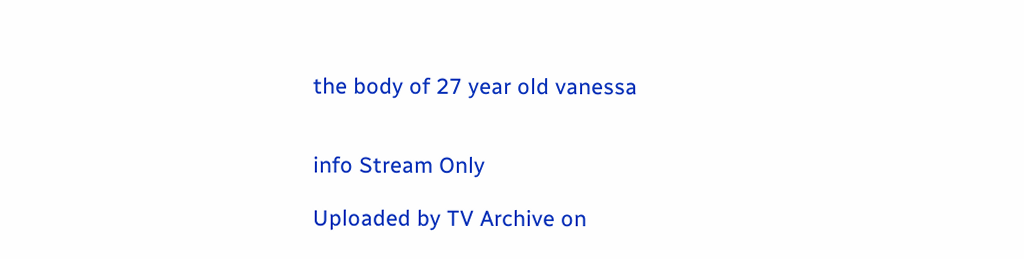the body of 27 year old vanessa


info Stream Only

Uploaded by TV Archive on